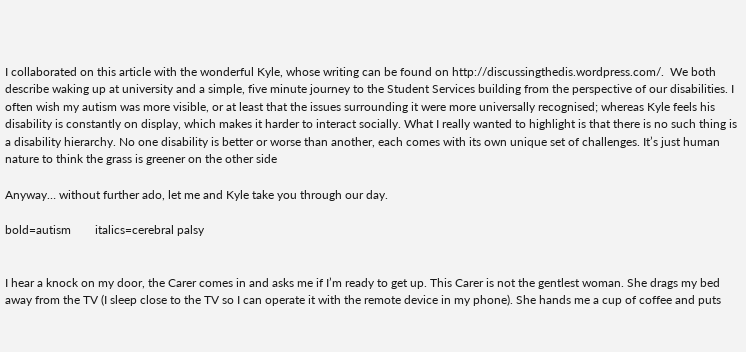I collaborated on this article with the wonderful Kyle, whose writing can be found on http://discussingthedis.wordpress.com/.  We both describe waking up at university and a simple, five minute journey to the Student Services building from the perspective of our disabilities. I often wish my autism was more visible, or at least that the issues surrounding it were more universally recognised; whereas Kyle feels his disability is constantly on display, which makes it harder to interact socially. What I really wanted to highlight is that there is no such thing is a disability hierarchy. No one disability is better or worse than another, each comes with its own unique set of challenges. It’s just human nature to think the grass is greener on the other side

Anyway… without further ado, let me and Kyle take you through our day.

bold=autism        italics=cerebral palsy


I hear a knock on my door, the Carer comes in and asks me if I’m ready to get up. This Carer is not the gentlest woman. She drags my bed away from the TV (I sleep close to the TV so I can operate it with the remote device in my phone). She hands me a cup of coffee and puts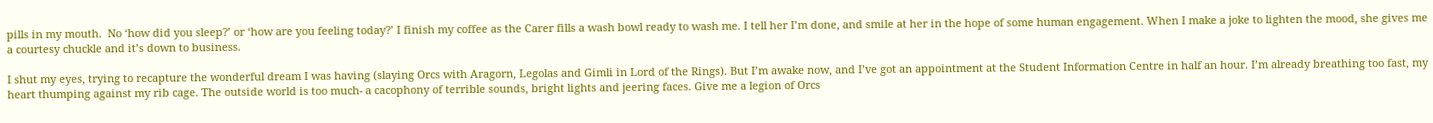pills in my mouth.  No ‘how did you sleep?’ or ‘how are you feeling today?’ I finish my coffee as the Carer fills a wash bowl ready to wash me. I tell her I’m done, and smile at her in the hope of some human engagement. When I make a joke to lighten the mood, she gives me a courtesy chuckle and it’s down to business.

I shut my eyes, trying to recapture the wonderful dream I was having (slaying Orcs with Aragorn, Legolas and Gimli in Lord of the Rings). But I’m awake now, and I’ve got an appointment at the Student Information Centre in half an hour. I’m already breathing too fast, my heart thumping against my rib cage. The outside world is too much- a cacophony of terrible sounds, bright lights and jeering faces. Give me a legion of Orcs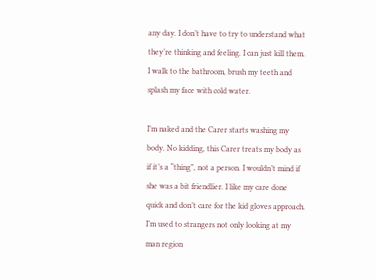any day. I don’t have to try to understand what they’re thinking and feeling. I can just kill them. I walk to the bathroom, brush my teeth and splash my face with cold water.

I’m naked and the Carer starts washing my body. No kidding, this Carer treats my body as if it’s a “thing”, not a person. I wouldn’t mind if she was a bit friendlier. I like my care done quick and don’t care for the kid gloves approach. I’m used to strangers not only looking at my man region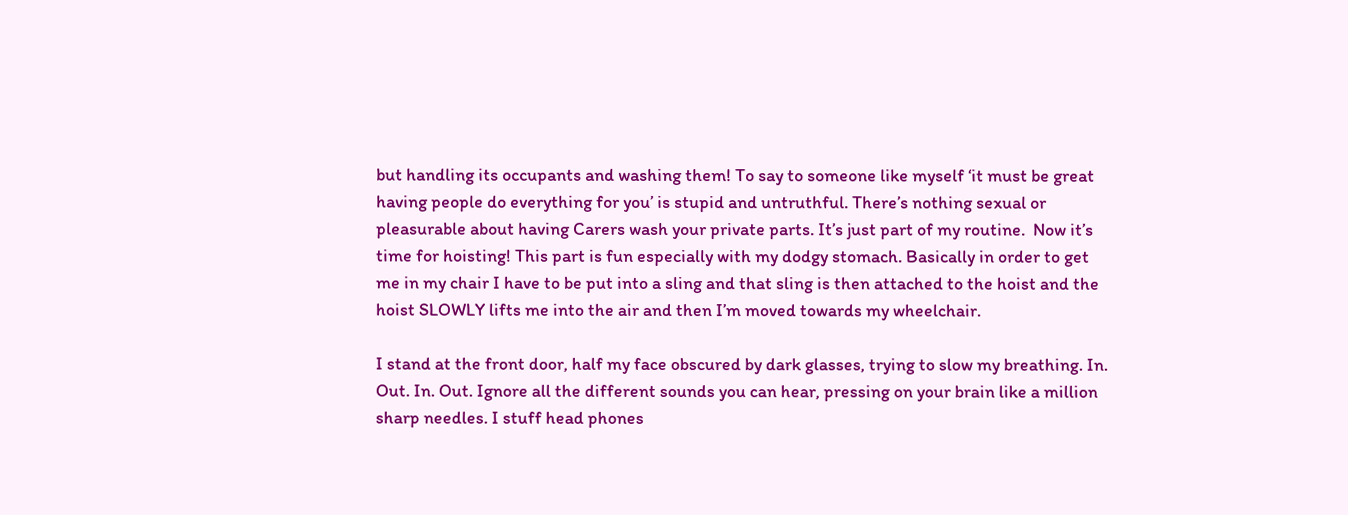but handling its occupants and washing them! To say to someone like myself ‘it must be great having people do everything for you’ is stupid and untruthful. There’s nothing sexual or pleasurable about having Carers wash your private parts. It’s just part of my routine.  Now it’s time for hoisting! This part is fun especially with my dodgy stomach. Basically in order to get me in my chair I have to be put into a sling and that sling is then attached to the hoist and the hoist SLOWLY lifts me into the air and then I’m moved towards my wheelchair.

I stand at the front door, half my face obscured by dark glasses, trying to slow my breathing. In. Out. In. Out. Ignore all the different sounds you can hear, pressing on your brain like a million sharp needles. I stuff head phones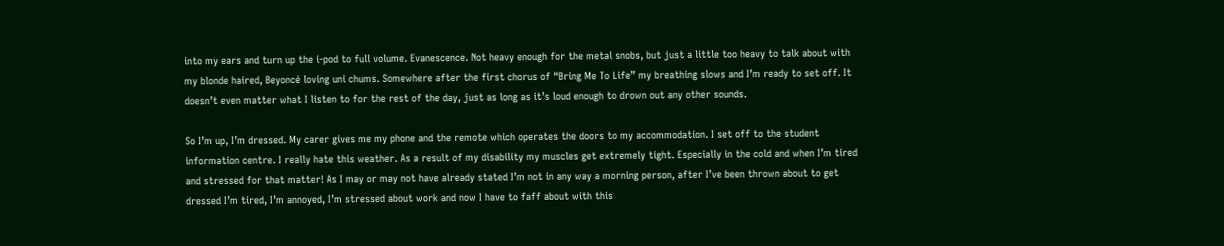into my ears and turn up the i-pod to full volume. Evanescence. Not heavy enough for the metal snobs, but just a little too heavy to talk about with my blonde haired, Beyoncé loving uni chums. Somewhere after the first chorus of “Bring Me To Life” my breathing slows and I’m ready to set off. It doesn’t even matter what I listen to for the rest of the day, just as long as it’s loud enough to drown out any other sounds.

So I’m up, I’m dressed. My carer gives me my phone and the remote which operates the doors to my accommodation. I set off to the student information centre. I really hate this weather. As a result of my disability my muscles get extremely tight. Especially in the cold and when I’m tired and stressed for that matter! As I may or may not have already stated I’m not in any way a morning person, after I’ve been thrown about to get dressed I’m tired, I’m annoyed, I’m stressed about work and now I have to faff about with this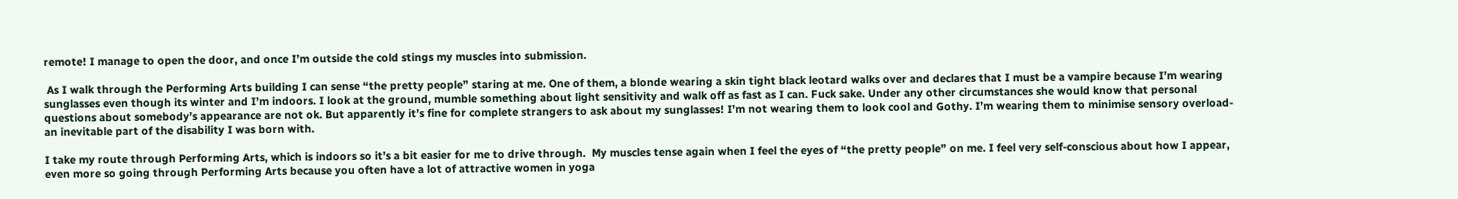remote! I manage to open the door, and once I’m outside the cold stings my muscles into submission.

 As I walk through the Performing Arts building I can sense “the pretty people” staring at me. One of them, a blonde wearing a skin tight black leotard walks over and declares that I must be a vampire because I’m wearing sunglasses even though its winter and I’m indoors. I look at the ground, mumble something about light sensitivity and walk off as fast as I can. Fuck sake. Under any other circumstances she would know that personal questions about somebody’s appearance are not ok. But apparently it’s fine for complete strangers to ask about my sunglasses! I’m not wearing them to look cool and Gothy. I’m wearing them to minimise sensory overload- an inevitable part of the disability I was born with.

I take my route through Performing Arts, which is indoors so it’s a bit easier for me to drive through.  My muscles tense again when I feel the eyes of “the pretty people” on me. I feel very self-conscious about how I appear, even more so going through Performing Arts because you often have a lot of attractive women in yoga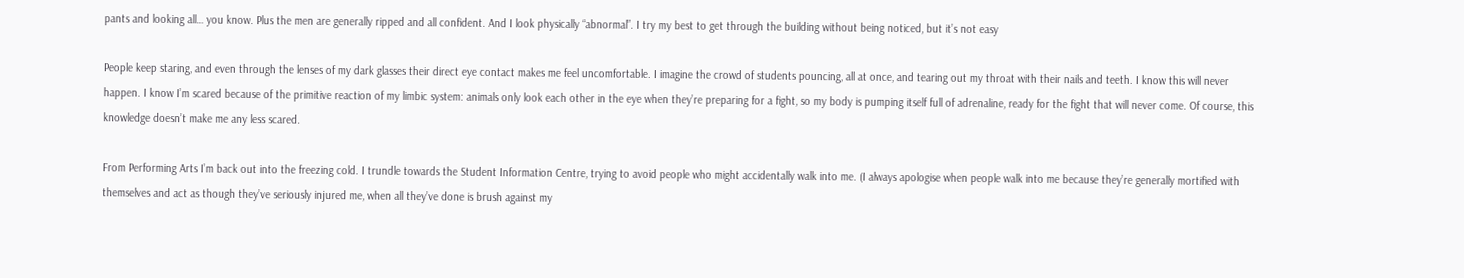pants and looking all… you know. Plus the men are generally ripped and all confident. And I look physically “abnormal”. I try my best to get through the building without being noticed, but it’s not easy

People keep staring, and even through the lenses of my dark glasses their direct eye contact makes me feel uncomfortable. I imagine the crowd of students pouncing, all at once, and tearing out my throat with their nails and teeth. I know this will never happen. I know I’m scared because of the primitive reaction of my limbic system: animals only look each other in the eye when they’re preparing for a fight, so my body is pumping itself full of adrenaline, ready for the fight that will never come. Of course, this knowledge doesn’t make me any less scared.

From Performing Arts I’m back out into the freezing cold. I trundle towards the Student Information Centre, trying to avoid people who might accidentally walk into me. (I always apologise when people walk into me because they’re generally mortified with themselves and act as though they’ve seriously injured me, when all they’ve done is brush against my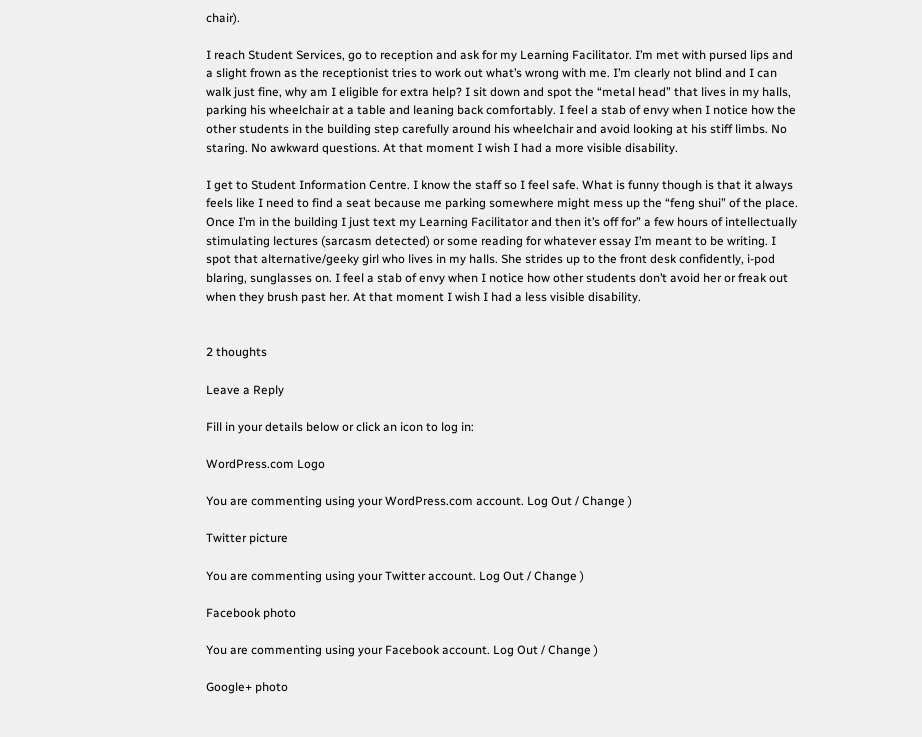chair).

I reach Student Services, go to reception and ask for my Learning Facilitator. I’m met with pursed lips and a slight frown as the receptionist tries to work out what’s wrong with me. I’m clearly not blind and I can walk just fine, why am I eligible for extra help? I sit down and spot the “metal head” that lives in my halls, parking his wheelchair at a table and leaning back comfortably. I feel a stab of envy when I notice how the other students in the building step carefully around his wheelchair and avoid looking at his stiff limbs. No staring. No awkward questions. At that moment I wish I had a more visible disability.

I get to Student Information Centre. I know the staff so I feel safe. What is funny though is that it always feels like I need to find a seat because me parking somewhere might mess up the “feng shui” of the place. Once I’m in the building I just text my Learning Facilitator and then it’s off for” a few hours of intellectually stimulating lectures (sarcasm detected) or some reading for whatever essay I’m meant to be writing. I spot that alternative/geeky girl who lives in my halls. She strides up to the front desk confidently, i-pod blaring, sunglasses on. I feel a stab of envy when I notice how other students don’t avoid her or freak out when they brush past her. At that moment I wish I had a less visible disability.


2 thoughts

Leave a Reply

Fill in your details below or click an icon to log in:

WordPress.com Logo

You are commenting using your WordPress.com account. Log Out / Change )

Twitter picture

You are commenting using your Twitter account. Log Out / Change )

Facebook photo

You are commenting using your Facebook account. Log Out / Change )

Google+ photo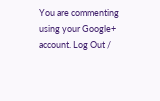You are commenting using your Google+ account. Log Out /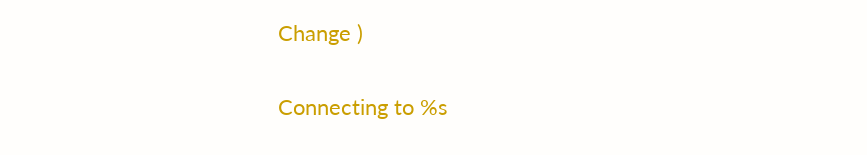Change )

Connecting to %s